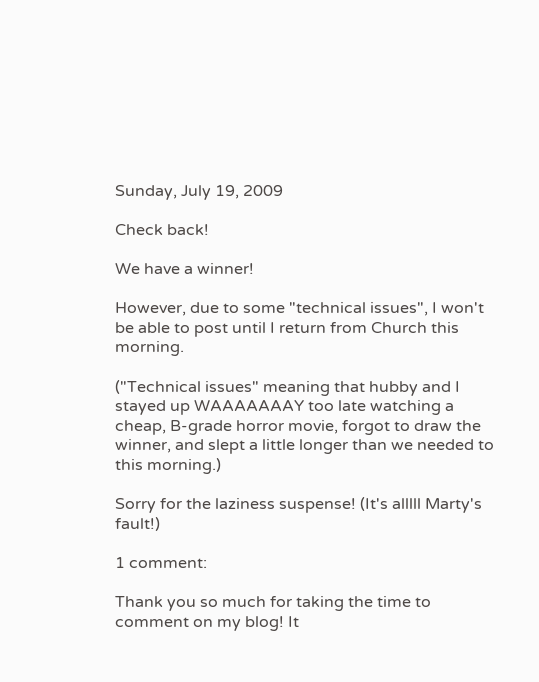Sunday, July 19, 2009

Check back!

We have a winner!

However, due to some "technical issues", I won't be able to post until I return from Church this morning.

("Technical issues" meaning that hubby and I stayed up WAAAAAAAY too late watching a cheap, B-grade horror movie, forgot to draw the winner, and slept a little longer than we needed to this morning.)

Sorry for the laziness suspense! (It's alllll Marty's fault!)

1 comment:

Thank you so much for taking the time to comment on my blog! It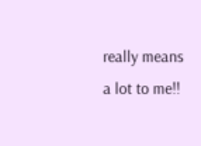really means a lot to me!!